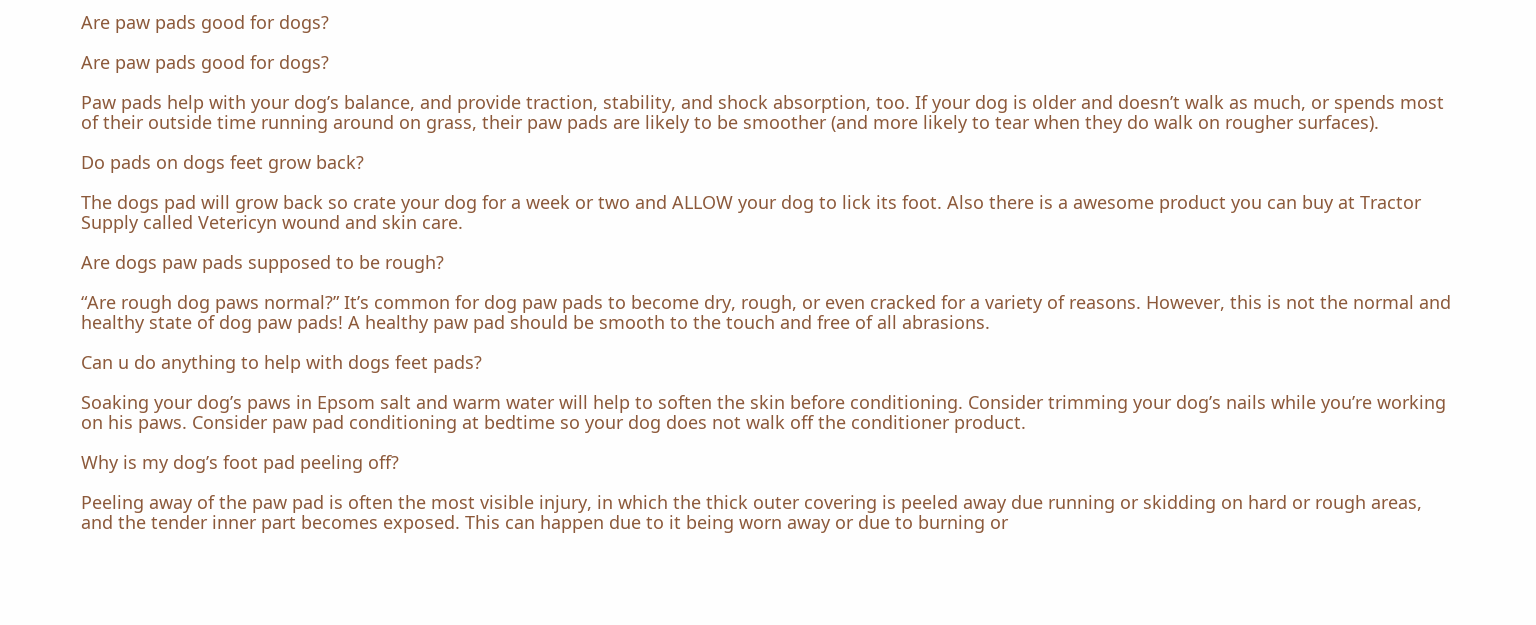Are paw pads good for dogs?

Are paw pads good for dogs?

Paw pads help with your dog’s balance, and provide traction, stability, and shock absorption, too. If your dog is older and doesn’t walk as much, or spends most of their outside time running around on grass, their paw pads are likely to be smoother (and more likely to tear when they do walk on rougher surfaces).

Do pads on dogs feet grow back?

The dogs pad will grow back so crate your dog for a week or two and ALLOW your dog to lick its foot. Also there is a awesome product you can buy at Tractor Supply called Vetericyn wound and skin care.

Are dogs paw pads supposed to be rough?

“Are rough dog paws normal?” It’s common for dog paw pads to become dry, rough, or even cracked for a variety of reasons. However, this is not the normal and healthy state of dog paw pads! A healthy paw pad should be smooth to the touch and free of all abrasions.

Can u do anything to help with dogs feet pads?

Soaking your dog’s paws in Epsom salt and warm water will help to soften the skin before conditioning. Consider trimming your dog’s nails while you’re working on his paws. Consider paw pad conditioning at bedtime so your dog does not walk off the conditioner product.

Why is my dog’s foot pad peeling off?

Peeling away of the paw pad is often the most visible injury, in which the thick outer covering is peeled away due running or skidding on hard or rough areas, and the tender inner part becomes exposed. This can happen due to it being worn away or due to burning or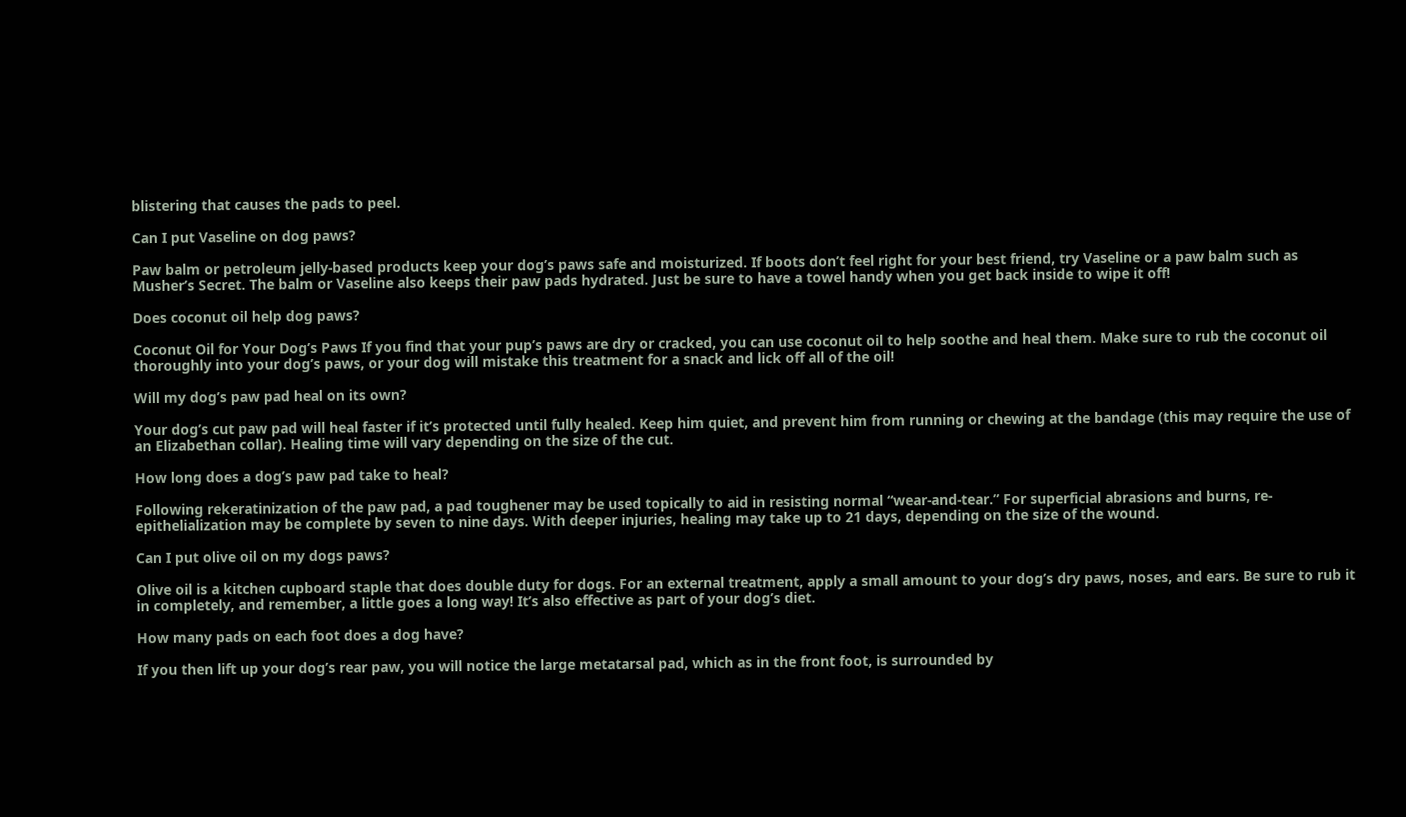blistering that causes the pads to peel.

Can I put Vaseline on dog paws?

Paw balm or petroleum jelly-based products keep your dog’s paws safe and moisturized. If boots don’t feel right for your best friend, try Vaseline or a paw balm such as Musher’s Secret. The balm or Vaseline also keeps their paw pads hydrated. Just be sure to have a towel handy when you get back inside to wipe it off!

Does coconut oil help dog paws?

Coconut Oil for Your Dog’s Paws If you find that your pup’s paws are dry or cracked, you can use coconut oil to help soothe and heal them. Make sure to rub the coconut oil thoroughly into your dog’s paws, or your dog will mistake this treatment for a snack and lick off all of the oil!

Will my dog’s paw pad heal on its own?

Your dog’s cut paw pad will heal faster if it’s protected until fully healed. Keep him quiet, and prevent him from running or chewing at the bandage (this may require the use of an Elizabethan collar). Healing time will vary depending on the size of the cut.

How long does a dog’s paw pad take to heal?

Following rekeratinization of the paw pad, a pad toughener may be used topically to aid in resisting normal “wear-and-tear.” For superficial abrasions and burns, re-epithelialization may be complete by seven to nine days. With deeper injuries, healing may take up to 21 days, depending on the size of the wound.

Can I put olive oil on my dogs paws?

Olive oil is a kitchen cupboard staple that does double duty for dogs. For an external treatment, apply a small amount to your dog’s dry paws, noses, and ears. Be sure to rub it in completely, and remember, a little goes a long way! It’s also effective as part of your dog’s diet.

How many pads on each foot does a dog have?

If you then lift up your dog’s rear paw, you will notice the large metatarsal pad, which as in the front foot, is surrounded by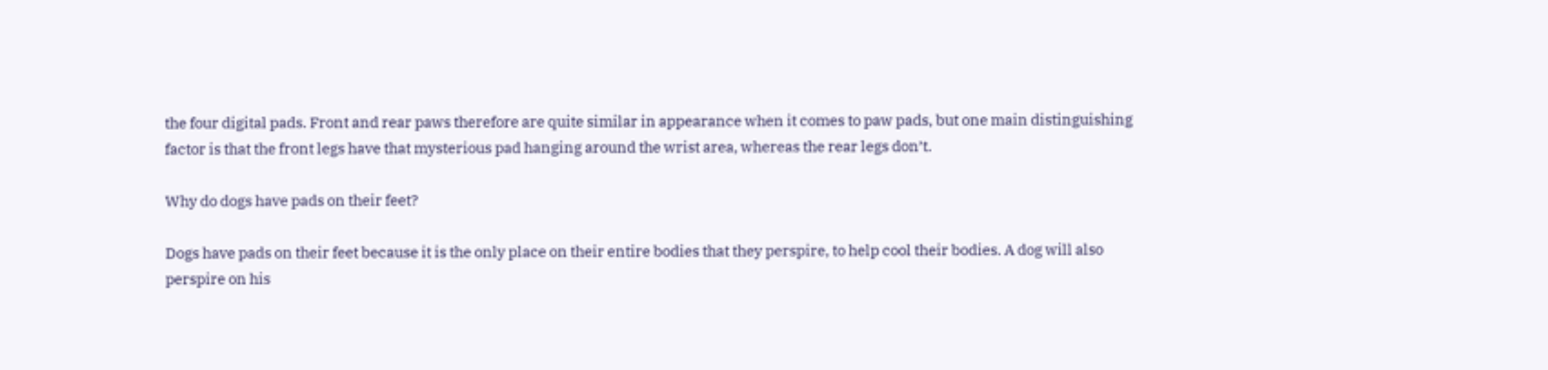the four digital pads. Front and rear paws therefore are quite similar in appearance when it comes to paw pads, but one main distinguishing factor is that the front legs have that mysterious pad hanging around the wrist area, whereas the rear legs don’t.

Why do dogs have pads on their feet?

Dogs have pads on their feet because it is the only place on their entire bodies that they perspire, to help cool their bodies. A dog will also perspire on his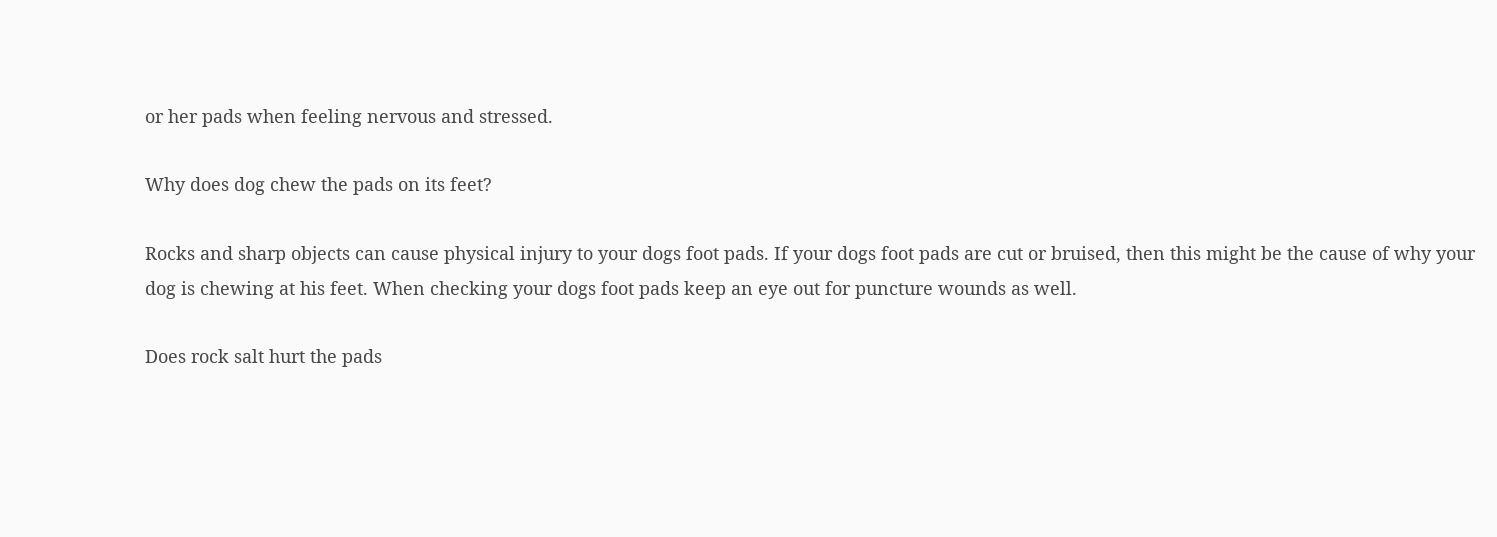or her pads when feeling nervous and stressed.

Why does dog chew the pads on its feet?

Rocks and sharp objects can cause physical injury to your dogs foot pads. If your dogs foot pads are cut or bruised, then this might be the cause of why your dog is chewing at his feet. When checking your dogs foot pads keep an eye out for puncture wounds as well.

Does rock salt hurt the pads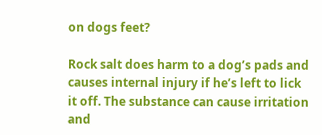on dogs feet?

Rock salt does harm to a dog’s pads and causes internal injury if he’s left to lick it off. The substance can cause irritation and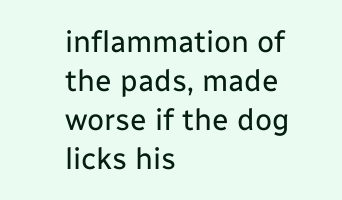inflammation of the pads, made worse if the dog licks his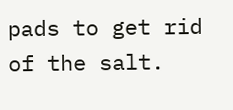pads to get rid of the salt.